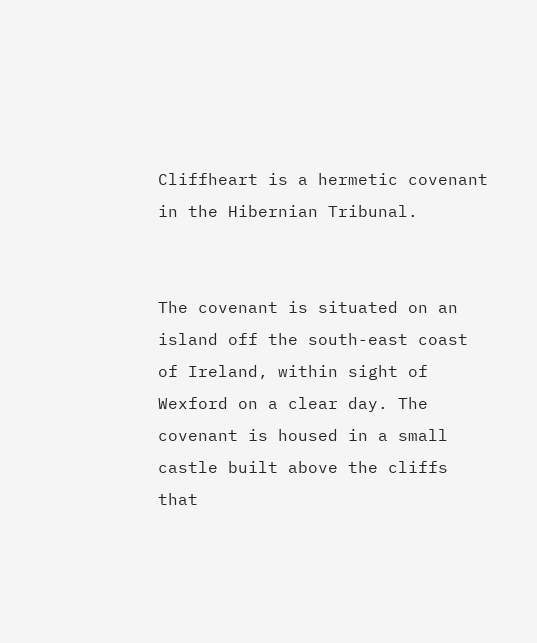Cliffheart is a hermetic covenant in the Hibernian Tribunal.


The covenant is situated on an island off the south-east coast of Ireland, within sight of Wexford on a clear day. The covenant is housed in a small castle built above the cliffs that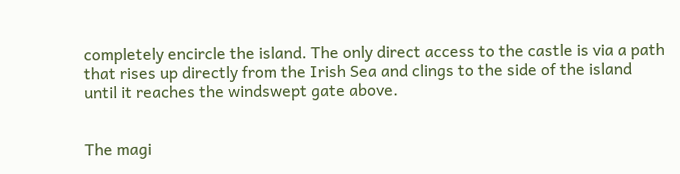completely encircle the island. The only direct access to the castle is via a path that rises up directly from the Irish Sea and clings to the side of the island until it reaches the windswept gate above.


The magi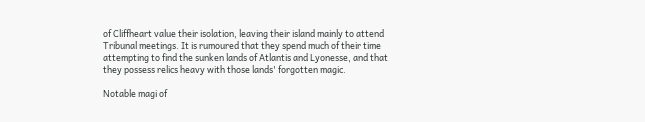of Cliffheart value their isolation, leaving their island mainly to attend Tribunal meetings. It is rumoured that they spend much of their time attempting to find the sunken lands of Atlantis and Lyonesse, and that they possess relics heavy with those lands' forgotten magic.

Notable magi of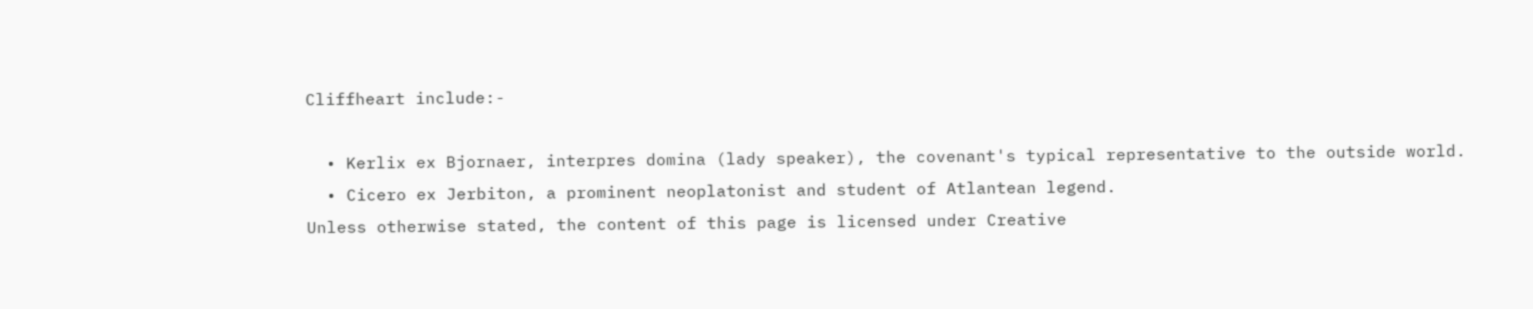Cliffheart include:-

  • Kerlix ex Bjornaer, interpres domina (lady speaker), the covenant's typical representative to the outside world.
  • Cicero ex Jerbiton, a prominent neoplatonist and student of Atlantean legend.
Unless otherwise stated, the content of this page is licensed under Creative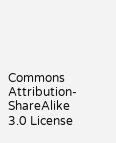Commons Attribution-ShareAlike 3.0 License